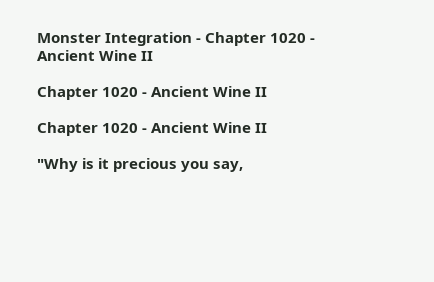Monster Integration - Chapter 1020 - Ancient Wine II

Chapter 1020 - Ancient Wine II

Chapter 1020 - Ancient Wine II

"Why is it precious you say,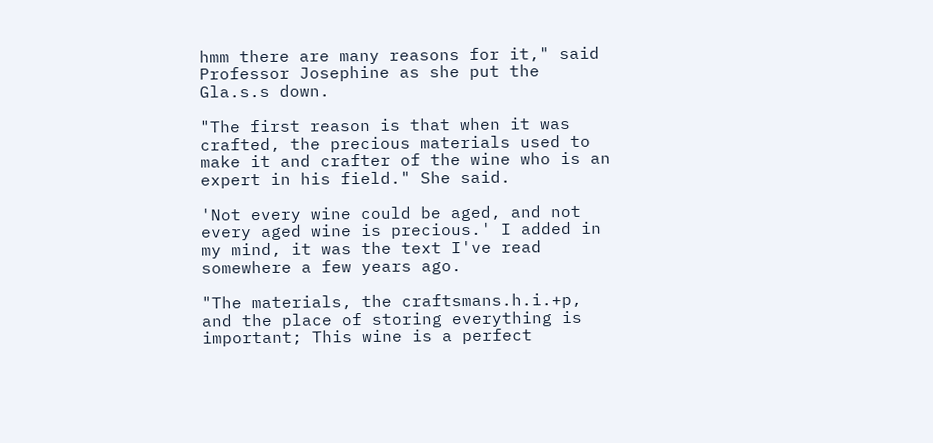hmm there are many reasons for it," said Professor Josephine as she put the Gla.s.s down.

"The first reason is that when it was crafted, the precious materials used to make it and crafter of the wine who is an expert in his field." She said.

'Not every wine could be aged, and not every aged wine is precious.' I added in my mind, it was the text I've read somewhere a few years ago.

"The materials, the craftsmans.h.i.+p, and the place of storing everything is important; This wine is a perfect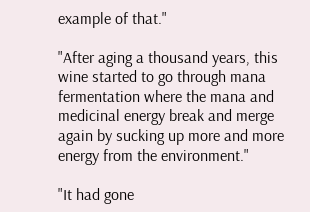example of that."

"After aging a thousand years, this wine started to go through mana fermentation where the mana and medicinal energy break and merge again by sucking up more and more energy from the environment."

"It had gone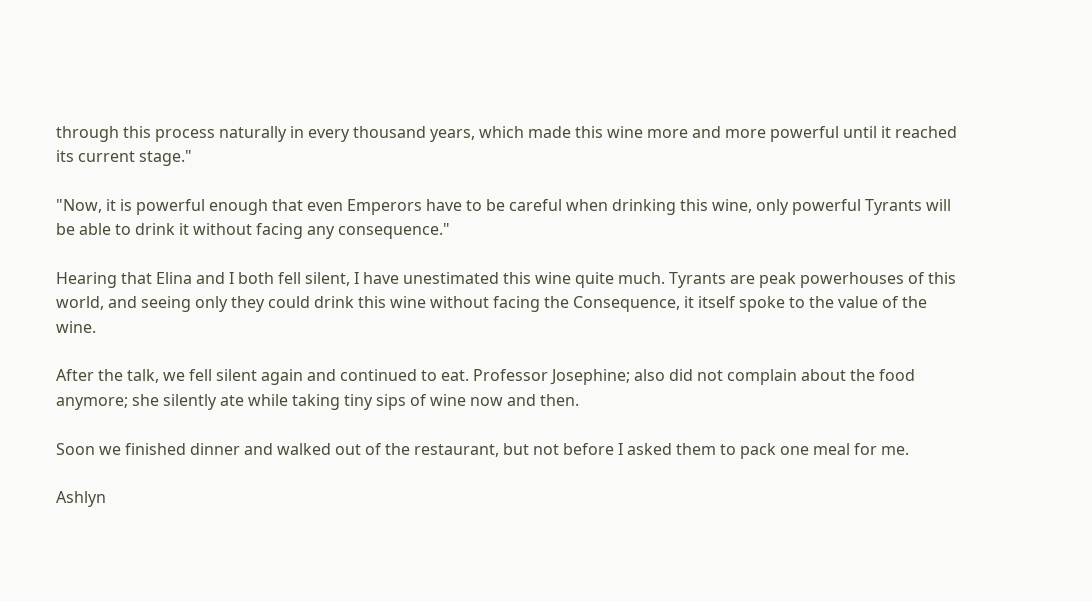through this process naturally in every thousand years, which made this wine more and more powerful until it reached its current stage."

"Now, it is powerful enough that even Emperors have to be careful when drinking this wine, only powerful Tyrants will be able to drink it without facing any consequence."

Hearing that Elina and I both fell silent, I have unestimated this wine quite much. Tyrants are peak powerhouses of this world, and seeing only they could drink this wine without facing the Consequence, it itself spoke to the value of the wine.

After the talk, we fell silent again and continued to eat. Professor Josephine; also did not complain about the food anymore; she silently ate while taking tiny sips of wine now and then.

Soon we finished dinner and walked out of the restaurant, but not before I asked them to pack one meal for me.

Ashlyn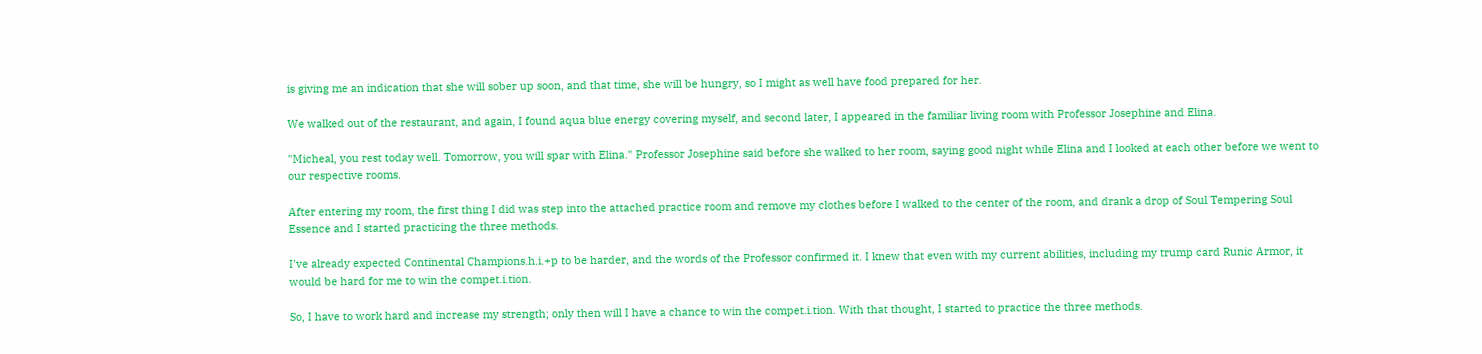is giving me an indication that she will sober up soon, and that time, she will be hungry, so I might as well have food prepared for her.

We walked out of the restaurant, and again, I found aqua blue energy covering myself, and second later, I appeared in the familiar living room with Professor Josephine and Elina.

"Micheal, you rest today well. Tomorrow, you will spar with Elina." Professor Josephine said before she walked to her room, saying good night while Elina and I looked at each other before we went to our respective rooms.

After entering my room, the first thing I did was step into the attached practice room and remove my clothes before I walked to the center of the room, and drank a drop of Soul Tempering Soul Essence and I started practicing the three methods.

I've already expected Continental Champions.h.i.+p to be harder, and the words of the Professor confirmed it. I knew that even with my current abilities, including my trump card Runic Armor, it would be hard for me to win the compet.i.tion.

So, I have to work hard and increase my strength; only then will I have a chance to win the compet.i.tion. With that thought, I started to practice the three methods.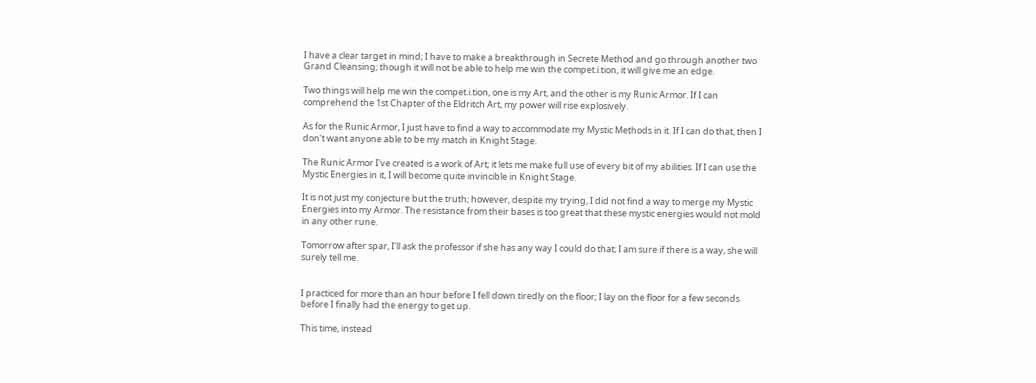I have a clear target in mind; I have to make a breakthrough in Secrete Method and go through another two Grand Cleansing; though it will not be able to help me win the compet.i.tion, it will give me an edge.

Two things will help me win the compet.i.tion, one is my Art, and the other is my Runic Armor. If I can comprehend the 1st Chapter of the Eldritch Art, my power will rise explosively.

As for the Runic Armor, I just have to find a way to accommodate my Mystic Methods in it. If I can do that, then I don't want anyone able to be my match in Knight Stage.

The Runic Armor I've created is a work of Art; it lets me make full use of every bit of my abilities. If I can use the Mystic Energies in it, I will become quite invincible in Knight Stage.

It is not just my conjecture but the truth; however, despite my trying, I did not find a way to merge my Mystic Energies into my Armor. The resistance from their bases is too great that these mystic energies would not mold in any other rune.

Tomorrow after spar, I'll ask the professor if she has any way I could do that; I am sure if there is a way, she will surely tell me.


I practiced for more than an hour before I fell down tiredly on the floor; I lay on the floor for a few seconds before I finally had the energy to get up.

This time, instead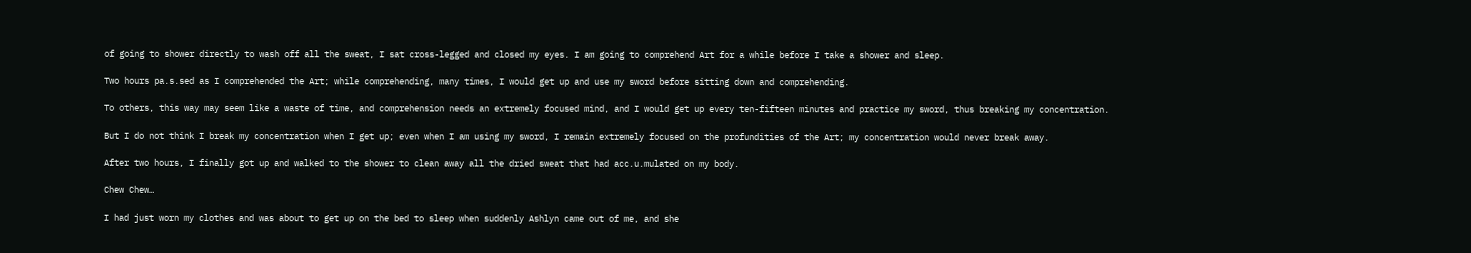of going to shower directly to wash off all the sweat, I sat cross-legged and closed my eyes. I am going to comprehend Art for a while before I take a shower and sleep.

Two hours pa.s.sed as I comprehended the Art; while comprehending, many times, I would get up and use my sword before sitting down and comprehending.

To others, this way may seem like a waste of time, and comprehension needs an extremely focused mind, and I would get up every ten-fifteen minutes and practice my sword, thus breaking my concentration.

But I do not think I break my concentration when I get up; even when I am using my sword, I remain extremely focused on the profundities of the Art; my concentration would never break away.

After two hours, I finally got up and walked to the shower to clean away all the dried sweat that had acc.u.mulated on my body.

Chew Chew…

I had just worn my clothes and was about to get up on the bed to sleep when suddenly Ashlyn came out of me, and she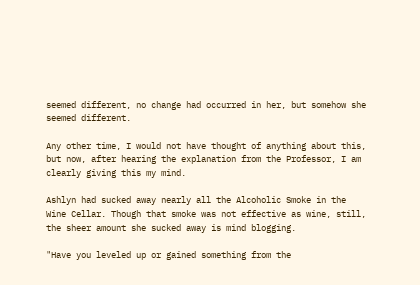seemed different, no change had occurred in her, but somehow she seemed different.

Any other time, I would not have thought of anything about this, but now, after hearing the explanation from the Professor, I am clearly giving this my mind.

Ashlyn had sucked away nearly all the Alcoholic Smoke in the Wine Cellar. Though that smoke was not effective as wine, still, the sheer amount she sucked away is mind blogging.

"Have you leveled up or gained something from the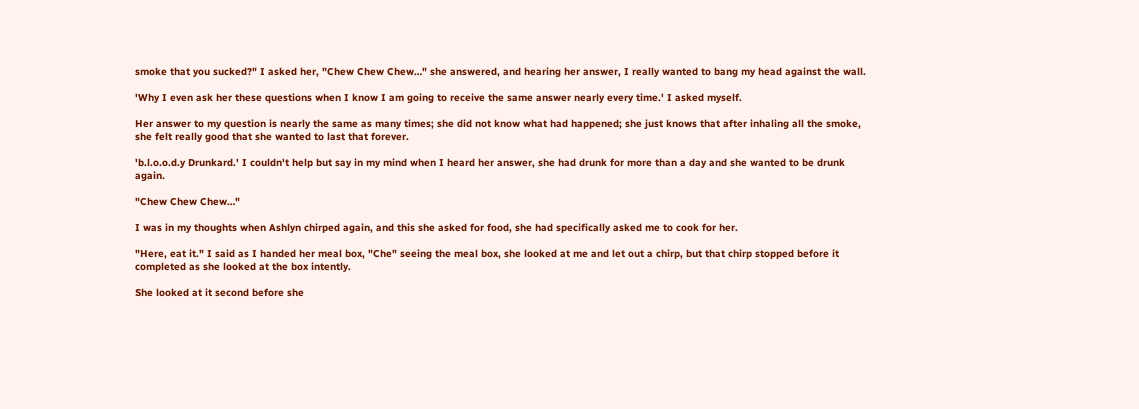smoke that you sucked?" I asked her, "Chew Chew Chew…" she answered, and hearing her answer, I really wanted to bang my head against the wall.

'Why I even ask her these questions when I know I am going to receive the same answer nearly every time.' I asked myself.

Her answer to my question is nearly the same as many times; she did not know what had happened; she just knows that after inhaling all the smoke, she felt really good that she wanted to last that forever.

'b.l.o.o.d.y Drunkard.' I couldn't help but say in my mind when I heard her answer, she had drunk for more than a day and she wanted to be drunk again.

"Chew Chew Chew…"

I was in my thoughts when Ashlyn chirped again, and this she asked for food, she had specifically asked me to cook for her.

"Here, eat it." I said as I handed her meal box, "Che" seeing the meal box, she looked at me and let out a chirp, but that chirp stopped before it completed as she looked at the box intently.

She looked at it second before she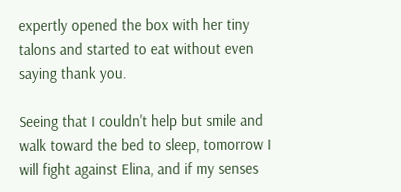expertly opened the box with her tiny talons and started to eat without even saying thank you.

Seeing that I couldn't help but smile and walk toward the bed to sleep, tomorrow I will fight against Elina, and if my senses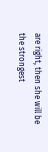are right, then she will be the strongest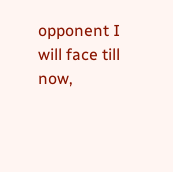opponent I will face till now,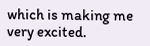which is making me very excited.